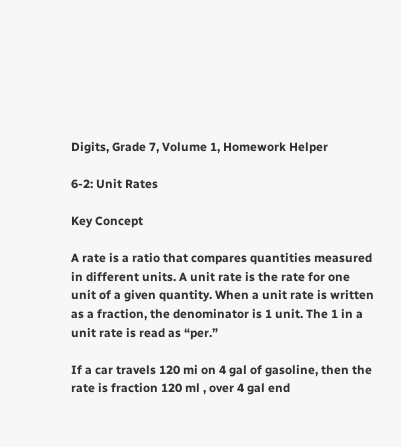Digits, Grade 7, Volume 1, Homework Helper

6-2: Unit Rates

Key Concept

A rate is a ratio that compares quantities measured in different units. A unit rate is the rate for one unit of a given quantity. When a unit rate is written as a fraction, the denominator is 1 unit. The 1 in a unit rate is read as “per.”

If a car travels 120 mi on 4 gal of gasoline, then the rate is fraction 120 ml , over 4 gal end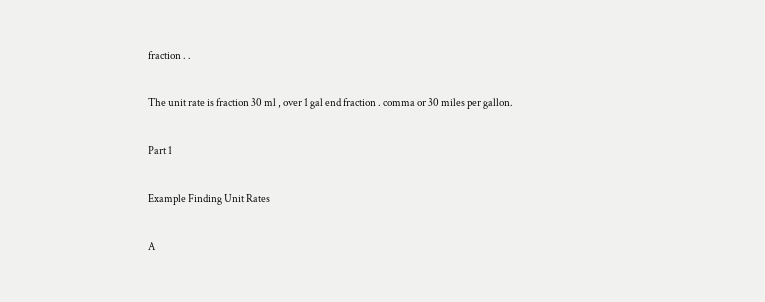fraction . .

The unit rate is fraction 30 ml , over 1 gal end fraction . comma or 30 miles per gallon.

Part 1

Example Finding Unit Rates

A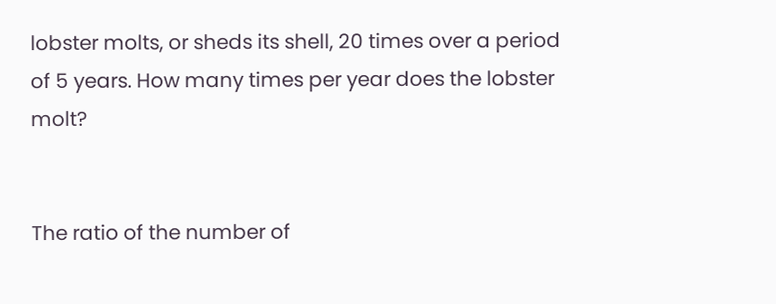lobster molts, or sheds its shell, 20 times over a period of 5 years. How many times per year does the lobster molt?


The ratio of the number of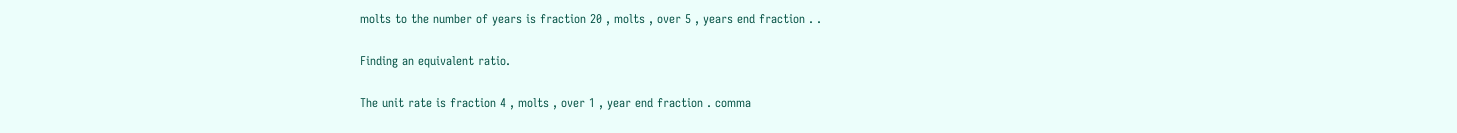molts to the number of years is fraction 20 , molts , over 5 , years end fraction . .

Finding an equivalent ratio.

The unit rate is fraction 4 , molts , over 1 , year end fraction . comma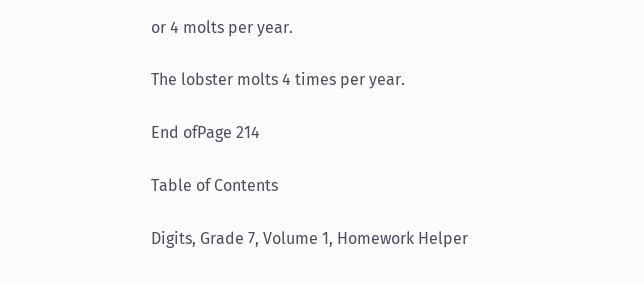or 4 molts per year.

The lobster molts 4 times per year.

End ofPage 214

Table of Contents

Digits, Grade 7, Volume 1, Homework Helper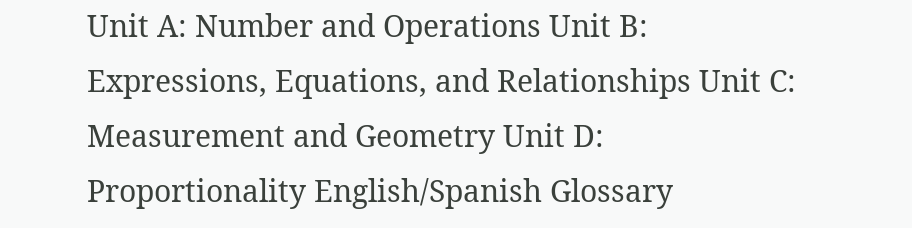Unit A: Number and Operations Unit B: Expressions, Equations, and Relationships Unit C: Measurement and Geometry Unit D: Proportionality English/Spanish Glossary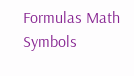Formulas Math Symbols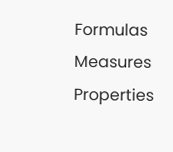Formulas Measures Properties